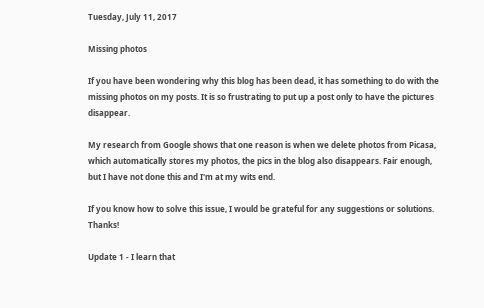Tuesday, July 11, 2017

Missing photos

If you have been wondering why this blog has been dead, it has something to do with the missing photos on my posts. It is so frustrating to put up a post only to have the pictures disappear.

My research from Google shows that one reason is when we delete photos from Picasa, which automatically stores my photos, the pics in the blog also disappears. Fair enough, but I have not done this and I'm at my wits end.

If you know how to solve this issue, I would be grateful for any suggestions or solutions. Thanks!

Update 1 - I learn that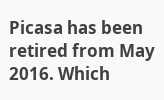Picasa has been retired from May 2016. Which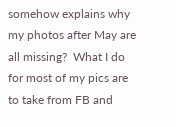somehow explains why my photos after May are all missing?  What I do for most of my pics are to take from FB and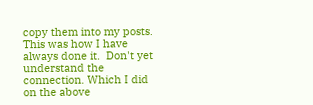copy them into my posts. This was how I have always done it.  Don't yet understand the connection. Which I did on the above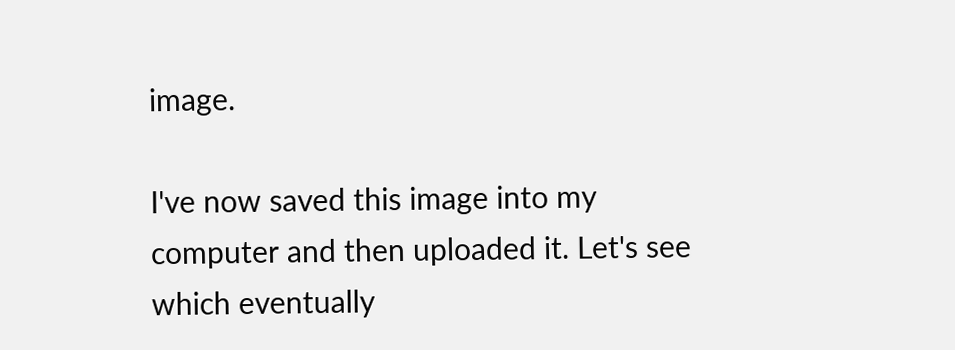image.

I've now saved this image into my computer and then uploaded it. Let's see which eventually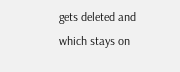gets deleted and which stays on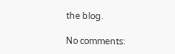the blog.

No comments: